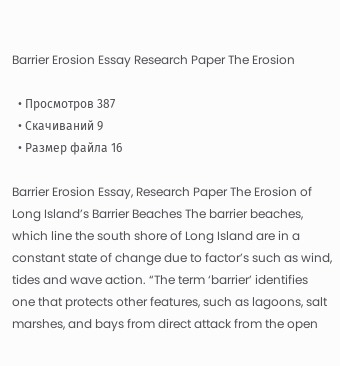Barrier Erosion Essay Research Paper The Erosion

  • Просмотров 387
  • Скачиваний 9
  • Размер файла 16

Barrier Erosion Essay, Research Paper The Erosion of Long Island’s Barrier Beaches The barrier beaches, which line the south shore of Long Island are in a constant state of change due to factor’s such as wind, tides and wave action. “The term ‘barrier’ identifies one that protects other features, such as lagoons, salt marshes, and bays from direct attack from the open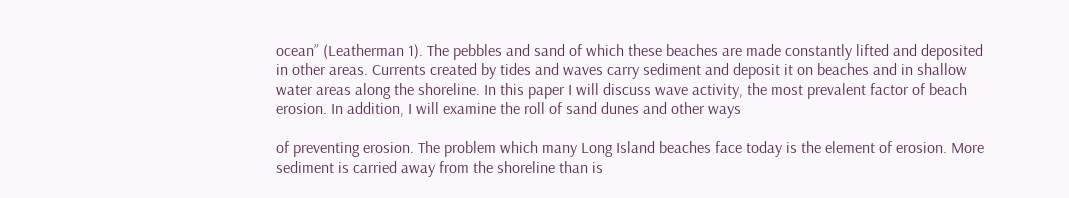ocean” (Leatherman 1). The pebbles and sand of which these beaches are made constantly lifted and deposited in other areas. Currents created by tides and waves carry sediment and deposit it on beaches and in shallow water areas along the shoreline. In this paper I will discuss wave activity, the most prevalent factor of beach erosion. In addition, I will examine the roll of sand dunes and other ways

of preventing erosion. The problem which many Long Island beaches face today is the element of erosion. More sediment is carried away from the shoreline than is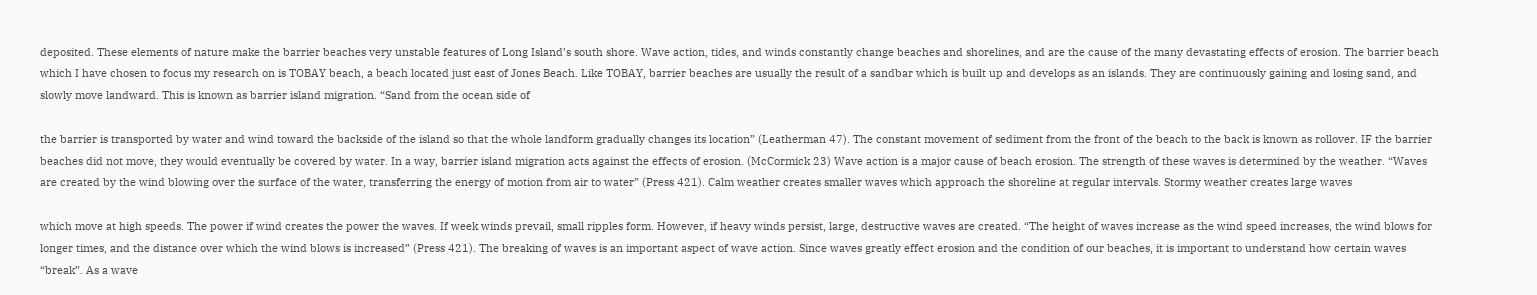deposited. These elements of nature make the barrier beaches very unstable features of Long Island’s south shore. Wave action, tides, and winds constantly change beaches and shorelines, and are the cause of the many devastating effects of erosion. The barrier beach which I have chosen to focus my research on is TOBAY beach, a beach located just east of Jones Beach. Like TOBAY, barrier beaches are usually the result of a sandbar which is built up and develops as an islands. They are continuously gaining and losing sand, and slowly move landward. This is known as barrier island migration. “Sand from the ocean side of

the barrier is transported by water and wind toward the backside of the island so that the whole landform gradually changes its location” (Leatherman 47). The constant movement of sediment from the front of the beach to the back is known as rollover. IF the barrier beaches did not move, they would eventually be covered by water. In a way, barrier island migration acts against the effects of erosion. (McCormick 23) Wave action is a major cause of beach erosion. The strength of these waves is determined by the weather. “Waves are created by the wind blowing over the surface of the water, transferring the energy of motion from air to water” (Press 421). Calm weather creates smaller waves which approach the shoreline at regular intervals. Stormy weather creates large waves

which move at high speeds. The power if wind creates the power the waves. If week winds prevail, small ripples form. However, if heavy winds persist, large, destructive waves are created. “The height of waves increase as the wind speed increases, the wind blows for longer times, and the distance over which the wind blows is increased” (Press 421). The breaking of waves is an important aspect of wave action. Since waves greatly effect erosion and the condition of our beaches, it is important to understand how certain waves “break”. As a wave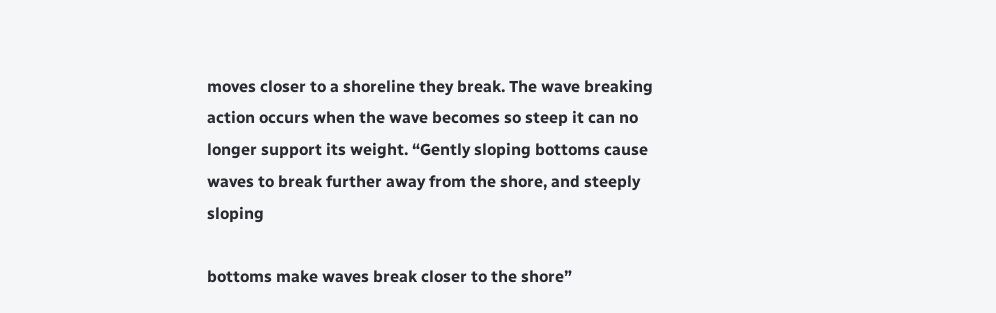moves closer to a shoreline they break. The wave breaking action occurs when the wave becomes so steep it can no longer support its weight. “Gently sloping bottoms cause waves to break further away from the shore, and steeply sloping

bottoms make waves break closer to the shore”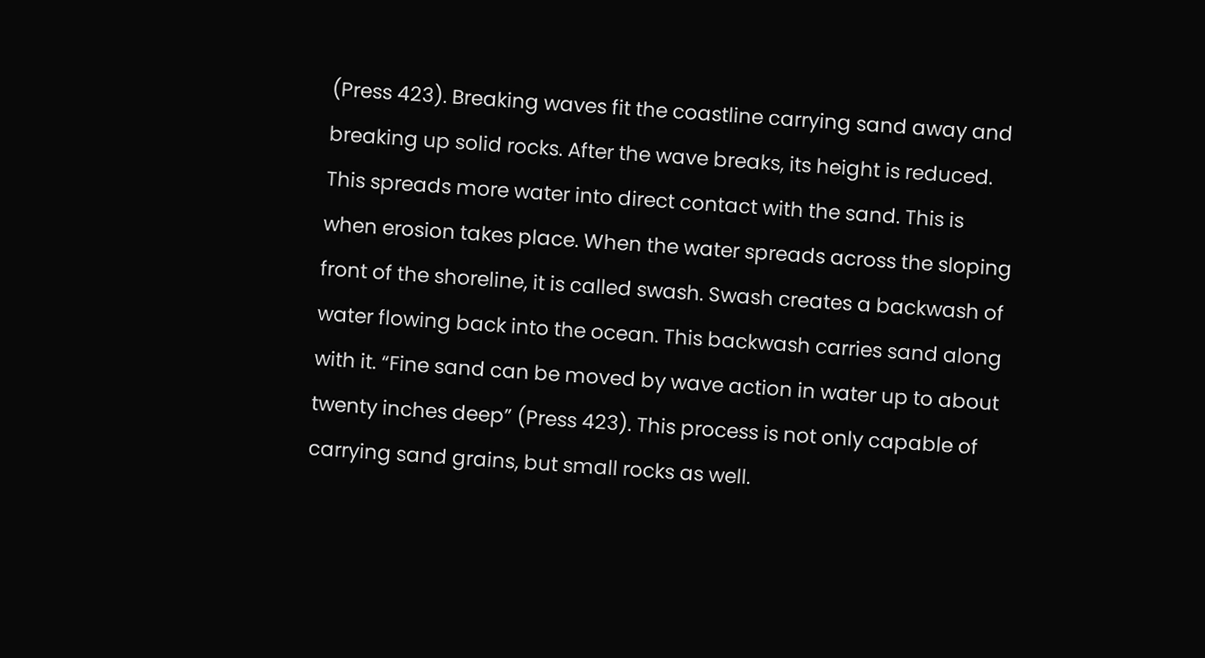(Press 423). Breaking waves fit the coastline carrying sand away and breaking up solid rocks. After the wave breaks, its height is reduced. This spreads more water into direct contact with the sand. This is when erosion takes place. When the water spreads across the sloping front of the shoreline, it is called swash. Swash creates a backwash of water flowing back into the ocean. This backwash carries sand along with it. “Fine sand can be moved by wave action in water up to about twenty inches deep” (Press 423). This process is not only capable of carrying sand grains, but small rocks as well.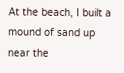At the beach, I built a mound of sand up near the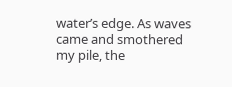water’s edge. As waves came and smothered my pile, the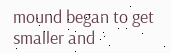mound began to get smaller and